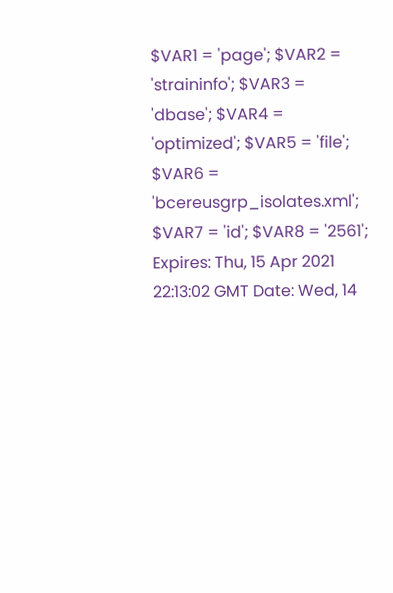$VAR1 = 'page'; $VAR2 = 'straininfo'; $VAR3 = 'dbase'; $VAR4 = 'optimized'; $VAR5 = 'file'; $VAR6 = 'bcereusgrp_isolates.xml'; $VAR7 = 'id'; $VAR8 = '2561'; Expires: Thu, 15 Apr 2021 22:13:02 GMT Date: Wed, 14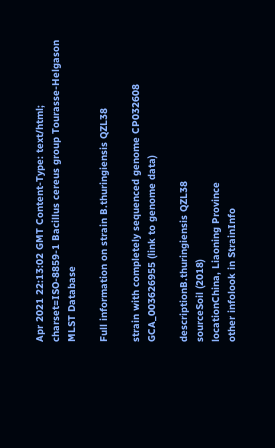Apr 2021 22:13:02 GMT Content-Type: text/html; charset=ISO-8859-1 Bacillus cereus group Tourasse-Helgason MLST Database

Full information on strain B.thuringiensis QZL38

strain with completely sequenced genome CP032608 GCA_003626955 (link to genome data)

descriptionB.thuringiensis QZL38
sourceSoil (2018)
locationChina, Liaoning Province
other infolook in StrainInfo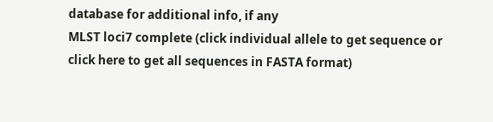database for additional info, if any
MLST loci7 complete (click individual allele to get sequence or click here to get all sequences in FASTA format)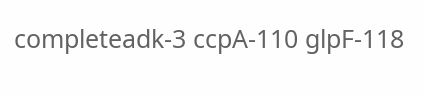completeadk-3 ccpA-110 glpF-118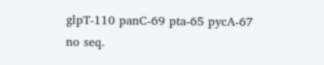glpT-110 panC-69 pta-65 pycA-67
no seq.